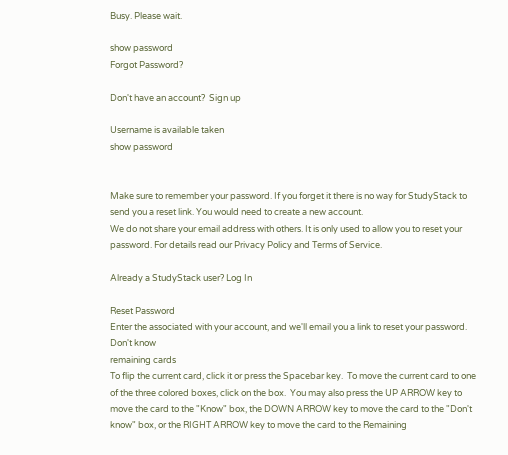Busy. Please wait.

show password
Forgot Password?

Don't have an account?  Sign up

Username is available taken
show password


Make sure to remember your password. If you forget it there is no way for StudyStack to send you a reset link. You would need to create a new account.
We do not share your email address with others. It is only used to allow you to reset your password. For details read our Privacy Policy and Terms of Service.

Already a StudyStack user? Log In

Reset Password
Enter the associated with your account, and we'll email you a link to reset your password.
Don't know
remaining cards
To flip the current card, click it or press the Spacebar key.  To move the current card to one of the three colored boxes, click on the box.  You may also press the UP ARROW key to move the card to the "Know" box, the DOWN ARROW key to move the card to the "Don't know" box, or the RIGHT ARROW key to move the card to the Remaining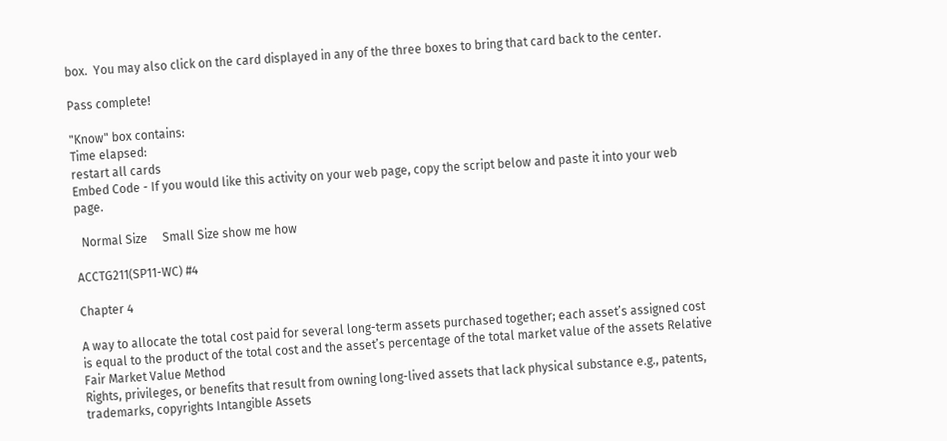box.  You may also click on the card displayed in any of the three boxes to bring that card back to the center.

Pass complete!

"Know" box contains:
Time elapsed:
restart all cards
Embed Code - If you would like this activity on your web page, copy the script below and paste it into your web page.

  Normal Size     Small Size show me how

ACCTG211(SP11-WC) #4

Chapter 4

A way to allocate the total cost paid for several long-term assets purchased together; each asset’s assigned cost is equal to the product of the total cost and the asset’s percentage of the total market value of the assets Relative Fair Market Value Method
Rights, privileges, or benefits that result from owning long-lived assets that lack physical substance e.g., patents, trademarks, copyrights Intangible Assets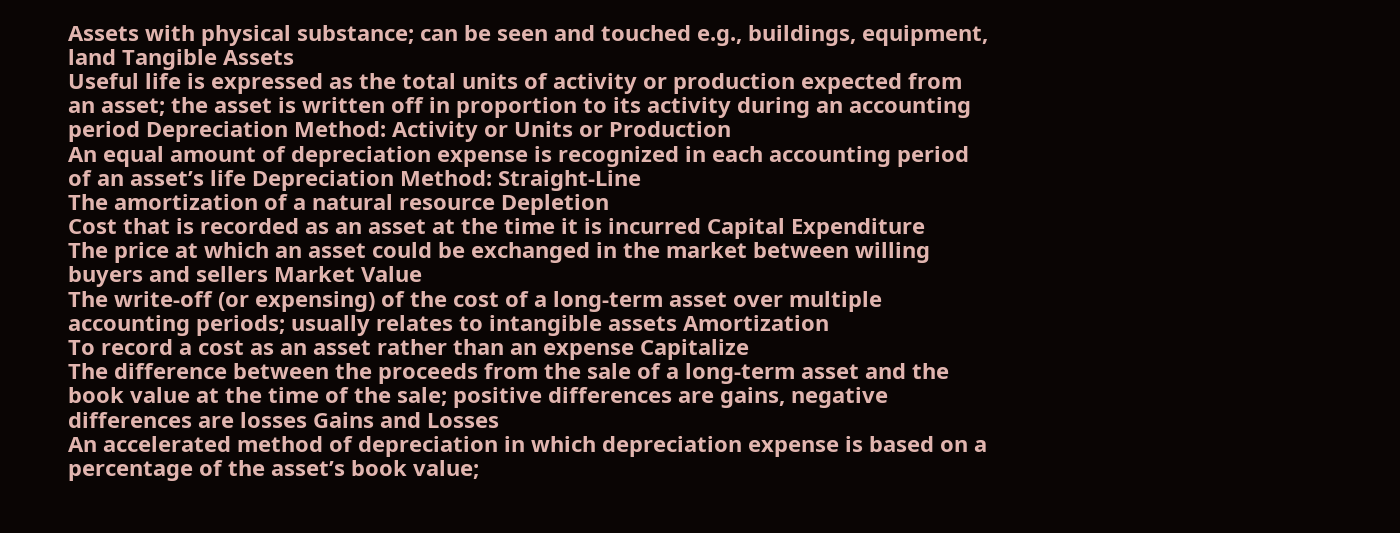Assets with physical substance; can be seen and touched e.g., buildings, equipment, land Tangible Assets
Useful life is expressed as the total units of activity or production expected from an asset; the asset is written off in proportion to its activity during an accounting period Depreciation Method: Activity or Units or Production
An equal amount of depreciation expense is recognized in each accounting period of an asset’s life Depreciation Method: Straight-Line
The amortization of a natural resource Depletion
Cost that is recorded as an asset at the time it is incurred Capital Expenditure
The price at which an asset could be exchanged in the market between willing buyers and sellers Market Value
The write-off (or expensing) of the cost of a long-term asset over multiple accounting periods; usually relates to intangible assets Amortization
To record a cost as an asset rather than an expense Capitalize
The difference between the proceeds from the sale of a long-term asset and the book value at the time of the sale; positive differences are gains, negative differences are losses Gains and Losses
An accelerated method of depreciation in which depreciation expense is based on a percentage of the asset’s book value;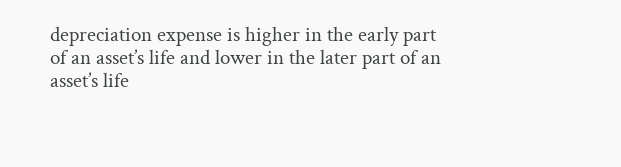depreciation expense is higher in the early part of an asset’s life and lower in the later part of an asset’s life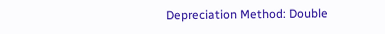Depreciation Method: Double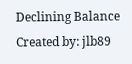Declining Balance
Created by: jlb89